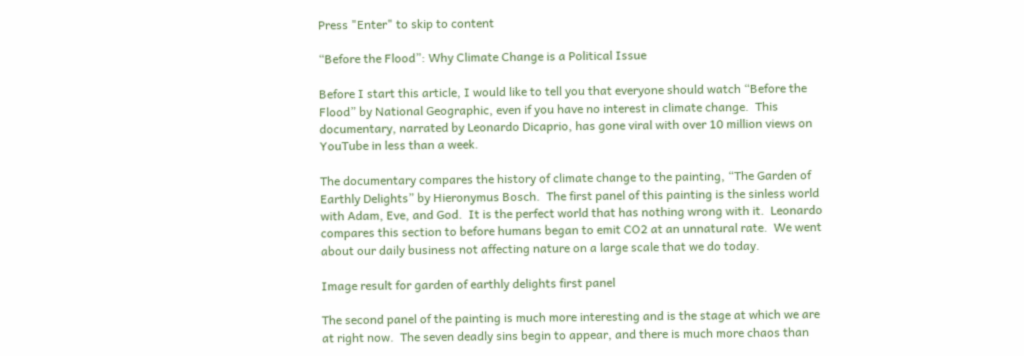Press "Enter" to skip to content

“Before the Flood”: Why Climate Change is a Political Issue

Before I start this article, I would like to tell you that everyone should watch “Before the Flood” by National Geographic, even if you have no interest in climate change.  This documentary, narrated by Leonardo Dicaprio, has gone viral with over 10 million views on YouTube in less than a week.

The documentary compares the history of climate change to the painting, “The Garden of Earthly Delights” by Hieronymus Bosch.  The first panel of this painting is the sinless world with Adam, Eve, and God.  It is the perfect world that has nothing wrong with it.  Leonardo compares this section to before humans began to emit CO2 at an unnatural rate.  We went about our daily business not affecting nature on a large scale that we do today.

Image result for garden of earthly delights first panel

The second panel of the painting is much more interesting and is the stage at which we are at right now.  The seven deadly sins begin to appear, and there is much more chaos than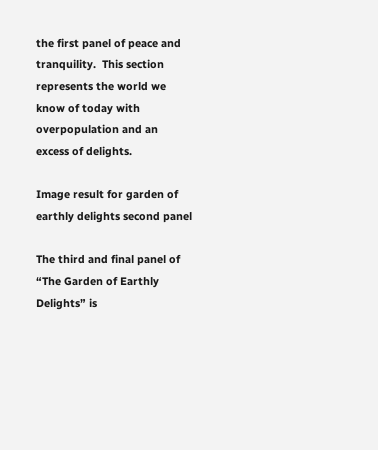the first panel of peace and tranquility.  This section represents the world we know of today with overpopulation and an excess of delights.

Image result for garden of earthly delights second panel

The third and final panel of “The Garden of Earthly Delights” is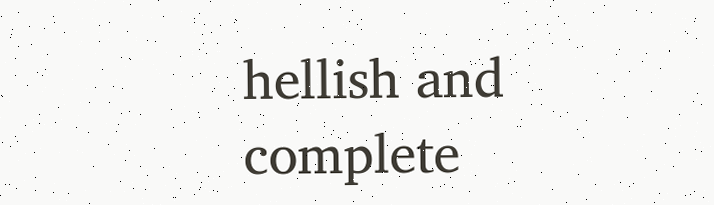hellish and complete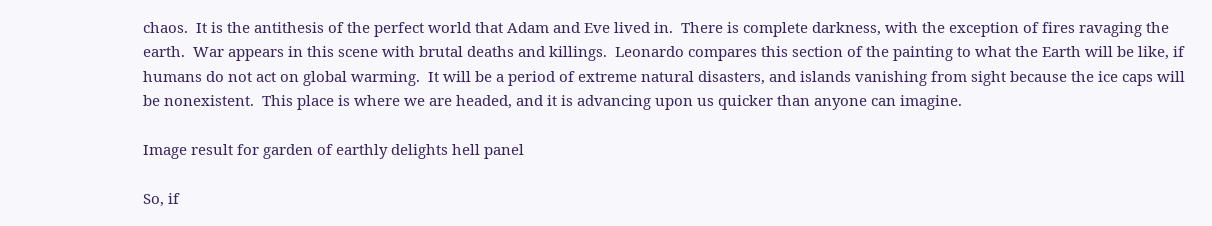chaos.  It is the antithesis of the perfect world that Adam and Eve lived in.  There is complete darkness, with the exception of fires ravaging the earth.  War appears in this scene with brutal deaths and killings.  Leonardo compares this section of the painting to what the Earth will be like, if humans do not act on global warming.  It will be a period of extreme natural disasters, and islands vanishing from sight because the ice caps will be nonexistent.  This place is where we are headed, and it is advancing upon us quicker than anyone can imagine.

Image result for garden of earthly delights hell panel

So, if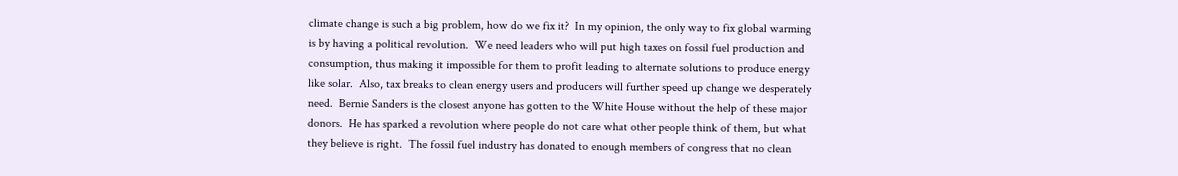climate change is such a big problem, how do we fix it?  In my opinion, the only way to fix global warming is by having a political revolution.  We need leaders who will put high taxes on fossil fuel production and consumption, thus making it impossible for them to profit leading to alternate solutions to produce energy like solar.  Also, tax breaks to clean energy users and producers will further speed up change we desperately need.  Bernie Sanders is the closest anyone has gotten to the White House without the help of these major donors.  He has sparked a revolution where people do not care what other people think of them, but what they believe is right.  The fossil fuel industry has donated to enough members of congress that no clean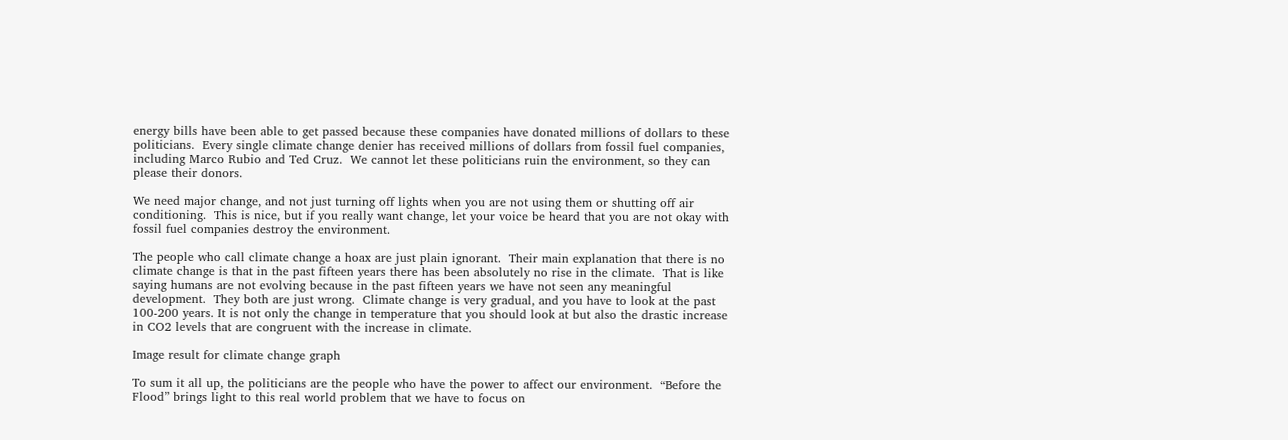energy bills have been able to get passed because these companies have donated millions of dollars to these politicians.  Every single climate change denier has received millions of dollars from fossil fuel companies, including Marco Rubio and Ted Cruz.  We cannot let these politicians ruin the environment, so they can please their donors.

We need major change, and not just turning off lights when you are not using them or shutting off air conditioning.  This is nice, but if you really want change, let your voice be heard that you are not okay with fossil fuel companies destroy the environment.

The people who call climate change a hoax are just plain ignorant.  Their main explanation that there is no climate change is that in the past fifteen years there has been absolutely no rise in the climate.  That is like saying humans are not evolving because in the past fifteen years we have not seen any meaningful development.  They both are just wrong.  Climate change is very gradual, and you have to look at the past 100-200 years. It is not only the change in temperature that you should look at but also the drastic increase in CO2 levels that are congruent with the increase in climate.

Image result for climate change graph

To sum it all up, the politicians are the people who have the power to affect our environment.  “Before the Flood” brings light to this real world problem that we have to focus on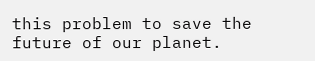this problem to save the future of our planet.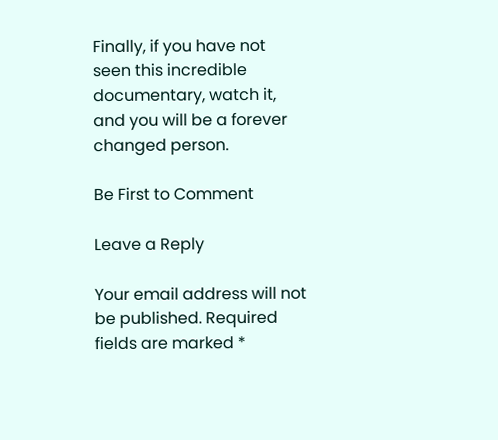Finally, if you have not seen this incredible documentary, watch it, and you will be a forever changed person.

Be First to Comment

Leave a Reply

Your email address will not be published. Required fields are marked *